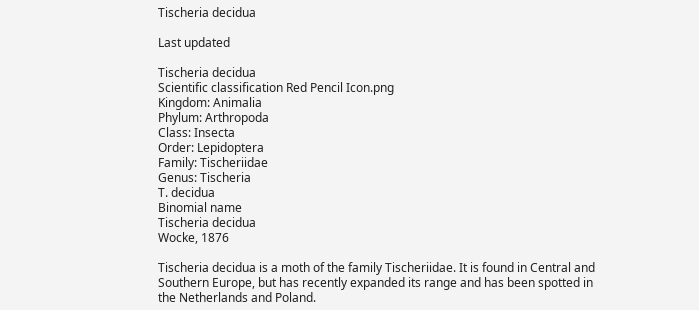Tischeria decidua

Last updated

Tischeria decidua
Scientific classification Red Pencil Icon.png
Kingdom: Animalia
Phylum: Arthropoda
Class: Insecta
Order: Lepidoptera
Family: Tischeriidae
Genus: Tischeria
T. decidua
Binomial name
Tischeria decidua
Wocke, 1876

Tischeria decidua is a moth of the family Tischeriidae. It is found in Central and Southern Europe, but has recently expanded its range and has been spotted in the Netherlands and Poland.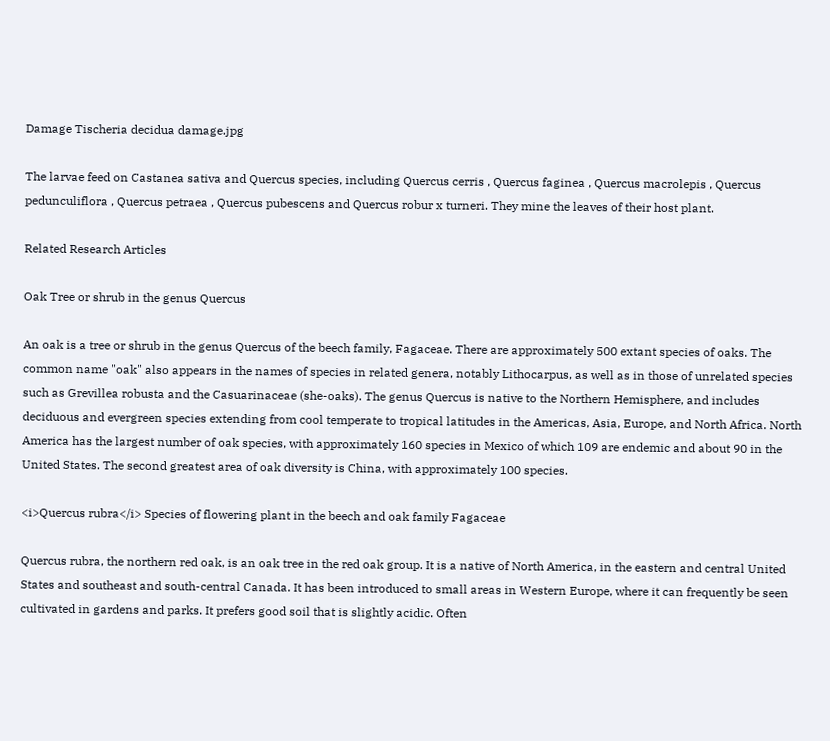Damage Tischeria decidua damage.jpg

The larvae feed on Castanea sativa and Quercus species, including Quercus cerris , Quercus faginea , Quercus macrolepis , Quercus pedunculiflora , Quercus petraea , Quercus pubescens and Quercus robur x turneri. They mine the leaves of their host plant.

Related Research Articles

Oak Tree or shrub in the genus Quercus

An oak is a tree or shrub in the genus Quercus of the beech family, Fagaceae. There are approximately 500 extant species of oaks. The common name "oak" also appears in the names of species in related genera, notably Lithocarpus, as well as in those of unrelated species such as Grevillea robusta and the Casuarinaceae (she-oaks). The genus Quercus is native to the Northern Hemisphere, and includes deciduous and evergreen species extending from cool temperate to tropical latitudes in the Americas, Asia, Europe, and North Africa. North America has the largest number of oak species, with approximately 160 species in Mexico of which 109 are endemic and about 90 in the United States. The second greatest area of oak diversity is China, with approximately 100 species.

<i>Quercus rubra</i> Species of flowering plant in the beech and oak family Fagaceae

Quercus rubra, the northern red oak, is an oak tree in the red oak group. It is a native of North America, in the eastern and central United States and southeast and south-central Canada. It has been introduced to small areas in Western Europe, where it can frequently be seen cultivated in gardens and parks. It prefers good soil that is slightly acidic. Often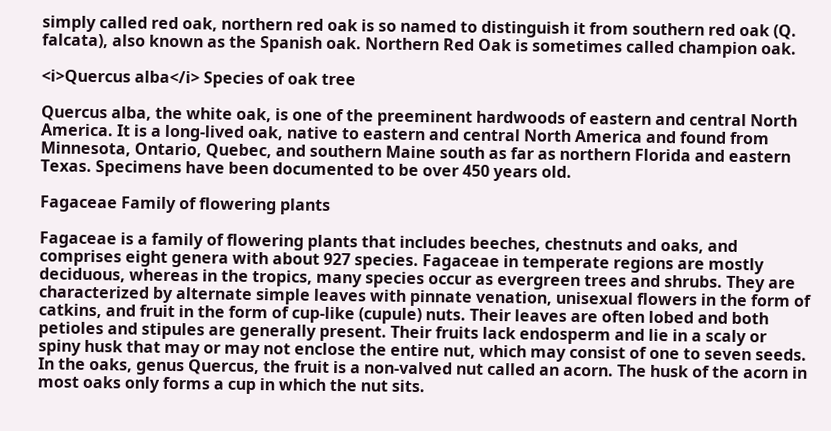simply called red oak, northern red oak is so named to distinguish it from southern red oak (Q. falcata), also known as the Spanish oak. Northern Red Oak is sometimes called champion oak.

<i>Quercus alba</i> Species of oak tree

Quercus alba, the white oak, is one of the preeminent hardwoods of eastern and central North America. It is a long-lived oak, native to eastern and central North America and found from Minnesota, Ontario, Quebec, and southern Maine south as far as northern Florida and eastern Texas. Specimens have been documented to be over 450 years old.

Fagaceae Family of flowering plants

Fagaceae is a family of flowering plants that includes beeches, chestnuts and oaks, and comprises eight genera with about 927 species. Fagaceae in temperate regions are mostly deciduous, whereas in the tropics, many species occur as evergreen trees and shrubs. They are characterized by alternate simple leaves with pinnate venation, unisexual flowers in the form of catkins, and fruit in the form of cup-like (cupule) nuts. Their leaves are often lobed and both petioles and stipules are generally present. Their fruits lack endosperm and lie in a scaly or spiny husk that may or may not enclose the entire nut, which may consist of one to seven seeds. In the oaks, genus Quercus, the fruit is a non-valved nut called an acorn. The husk of the acorn in most oaks only forms a cup in which the nut sits.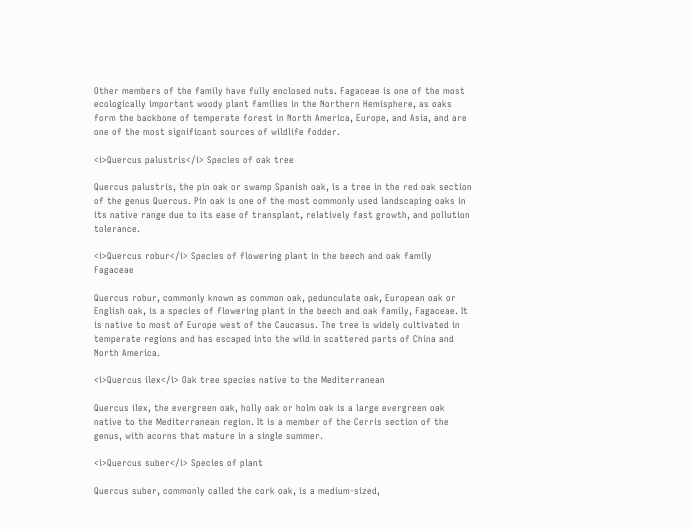Other members of the family have fully enclosed nuts. Fagaceae is one of the most ecologically important woody plant families in the Northern Hemisphere, as oaks form the backbone of temperate forest in North America, Europe, and Asia, and are one of the most significant sources of wildlife fodder.

<i>Quercus palustris</i> Species of oak tree

Quercus palustris, the pin oak or swamp Spanish oak, is a tree in the red oak section of the genus Quercus. Pin oak is one of the most commonly used landscaping oaks in its native range due to its ease of transplant, relatively fast growth, and pollution tolerance.

<i>Quercus robur</i> Species of flowering plant in the beech and oak family Fagaceae

Quercus robur, commonly known as common oak, pedunculate oak, European oak or English oak, is a species of flowering plant in the beech and oak family, Fagaceae. It is native to most of Europe west of the Caucasus. The tree is widely cultivated in temperate regions and has escaped into the wild in scattered parts of China and North America.

<i>Quercus ilex</i> Oak tree species native to the Mediterranean

Quercus ilex, the evergreen oak, holly oak or holm oak is a large evergreen oak native to the Mediterranean region. It is a member of the Cerris section of the genus, with acorns that mature in a single summer.

<i>Quercus suber</i> Species of plant

Quercus suber, commonly called the cork oak, is a medium-sized,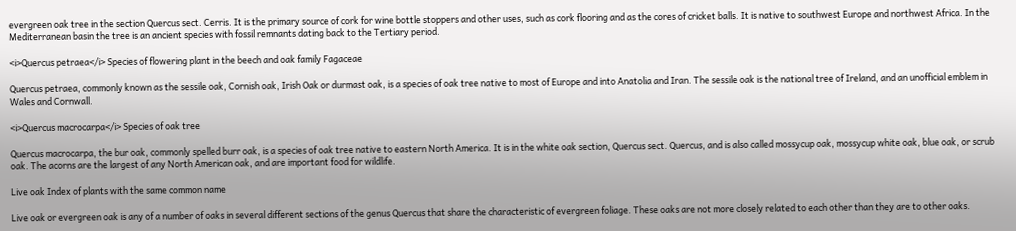evergreen oak tree in the section Quercus sect. Cerris. It is the primary source of cork for wine bottle stoppers and other uses, such as cork flooring and as the cores of cricket balls. It is native to southwest Europe and northwest Africa. In the Mediterranean basin the tree is an ancient species with fossil remnants dating back to the Tertiary period.

<i>Quercus petraea</i> Species of flowering plant in the beech and oak family Fagaceae

Quercus petraea, commonly known as the sessile oak, Cornish oak, Irish Oak or durmast oak, is a species of oak tree native to most of Europe and into Anatolia and Iran. The sessile oak is the national tree of Ireland, and an unofficial emblem in Wales and Cornwall.

<i>Quercus macrocarpa</i> Species of oak tree

Quercus macrocarpa, the bur oak, commonly spelled burr oak, is a species of oak tree native to eastern North America. It is in the white oak section, Quercus sect. Quercus, and is also called mossycup oak, mossycup white oak, blue oak, or scrub oak. The acorns are the largest of any North American oak, and are important food for wildlife.

Live oak Index of plants with the same common name

Live oak or evergreen oak is any of a number of oaks in several different sections of the genus Quercus that share the characteristic of evergreen foliage. These oaks are not more closely related to each other than they are to other oaks.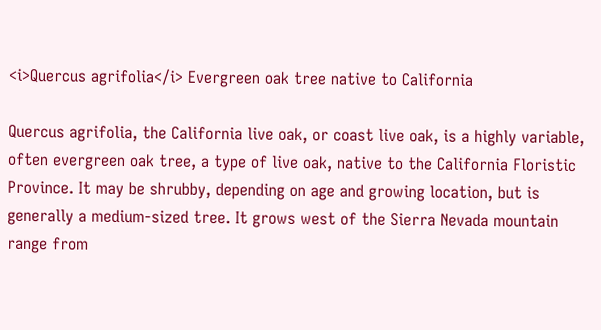<i>Quercus agrifolia</i> Evergreen oak tree native to California

Quercus agrifolia, the California live oak, or coast live oak, is a highly variable, often evergreen oak tree, a type of live oak, native to the California Floristic Province. It may be shrubby, depending on age and growing location, but is generally a medium-sized tree. It grows west of the Sierra Nevada mountain range from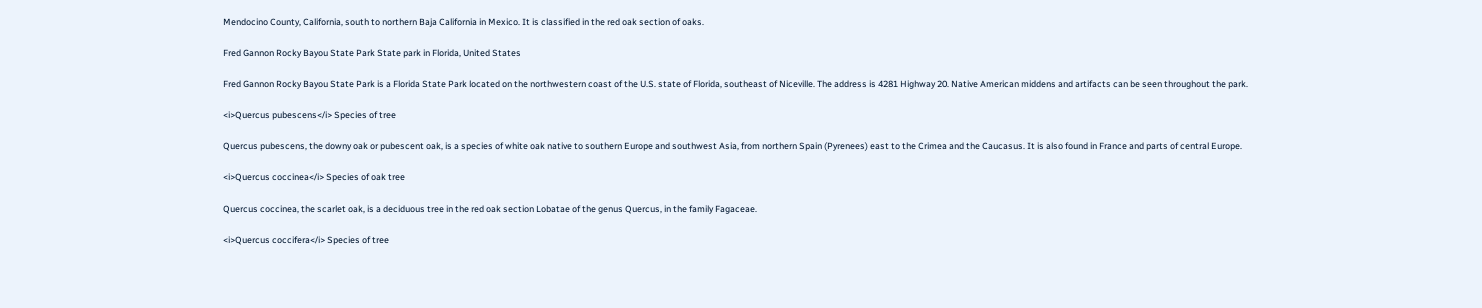Mendocino County, California, south to northern Baja California in Mexico. It is classified in the red oak section of oaks.

Fred Gannon Rocky Bayou State Park State park in Florida, United States

Fred Gannon Rocky Bayou State Park is a Florida State Park located on the northwestern coast of the U.S. state of Florida, southeast of Niceville. The address is 4281 Highway 20. Native American middens and artifacts can be seen throughout the park.

<i>Quercus pubescens</i> Species of tree

Quercus pubescens, the downy oak or pubescent oak, is a species of white oak native to southern Europe and southwest Asia, from northern Spain (Pyrenees) east to the Crimea and the Caucasus. It is also found in France and parts of central Europe.

<i>Quercus coccinea</i> Species of oak tree

Quercus coccinea, the scarlet oak, is a deciduous tree in the red oak section Lobatae of the genus Quercus, in the family Fagaceae.

<i>Quercus coccifera</i> Species of tree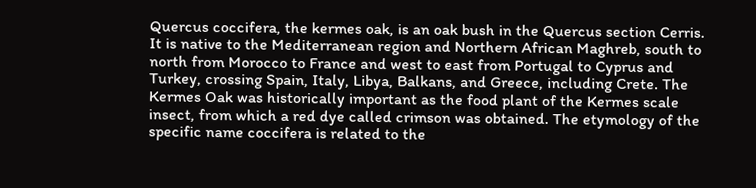Quercus coccifera, the kermes oak, is an oak bush in the Quercus section Cerris. It is native to the Mediterranean region and Northern African Maghreb, south to north from Morocco to France and west to east from Portugal to Cyprus and Turkey, crossing Spain, Italy, Libya, Balkans, and Greece, including Crete. The Kermes Oak was historically important as the food plant of the Kermes scale insect, from which a red dye called crimson was obtained. The etymology of the specific name coccifera is related to the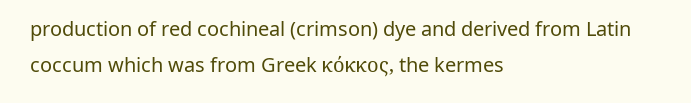production of red cochineal (crimson) dye and derived from Latin coccum which was from Greek κόκκος, the kermes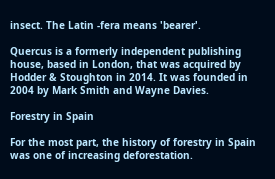insect. The Latin -fera means 'bearer'.

Quercus is a formerly independent publishing house, based in London, that was acquired by Hodder & Stoughton in 2014. It was founded in 2004 by Mark Smith and Wayne Davies.

Forestry in Spain

For the most part, the history of forestry in Spain was one of increasing deforestation.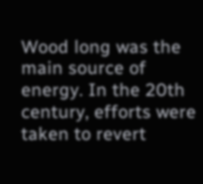Wood long was the main source of energy. In the 20th century, efforts were taken to revert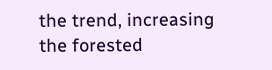the trend, increasing the forested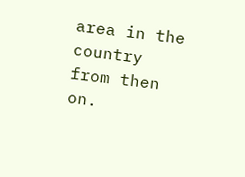area in the country from then on.